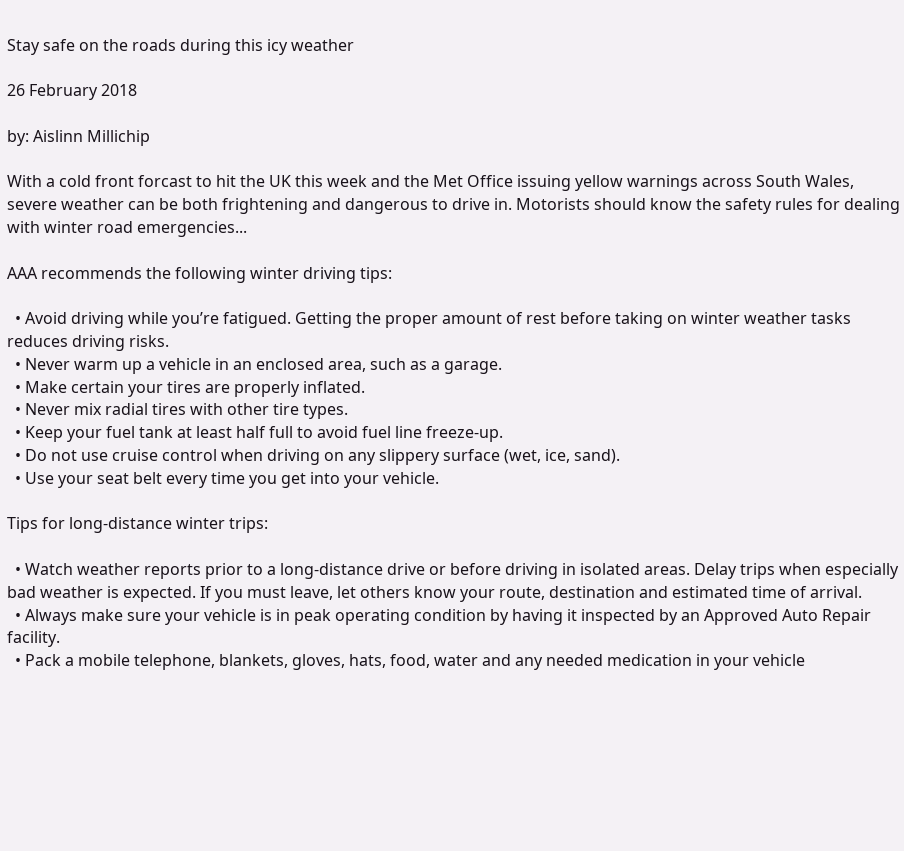Stay safe on the roads during this icy weather

26 February 2018

by: Aislinn Millichip

With a cold front forcast to hit the UK this week and the Met Office issuing yellow warnings across South Wales, severe weather can be both frightening and dangerous to drive in. Motorists should know the safety rules for dealing with winter road emergencies...

AAA recommends the following winter driving tips:

  • Avoid driving while you’re fatigued. Getting the proper amount of rest before taking on winter weather tasks reduces driving risks.
  • Never warm up a vehicle in an enclosed area, such as a garage.
  • Make certain your tires are properly inflated.
  • Never mix radial tires with other tire types.
  • Keep your fuel tank at least half full to avoid fuel line freeze-up.
  • Do not use cruise control when driving on any slippery surface (wet, ice, sand).
  • Use your seat belt every time you get into your vehicle.

Tips for long-distance winter trips:

  • Watch weather reports prior to a long-distance drive or before driving in isolated areas. Delay trips when especially bad weather is expected. If you must leave, let others know your route, destination and estimated time of arrival.
  • Always make sure your vehicle is in peak operating condition by having it inspected by an Approved Auto Repair facility.
  • Pack a mobile telephone, blankets, gloves, hats, food, water and any needed medication in your vehicle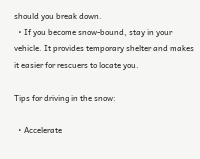should you break down.
  • If you become snow-bound, stay in your vehicle. It provides temporary shelter and makes it easier for rescuers to locate you.

Tips for driving in the snow:

  • Accelerate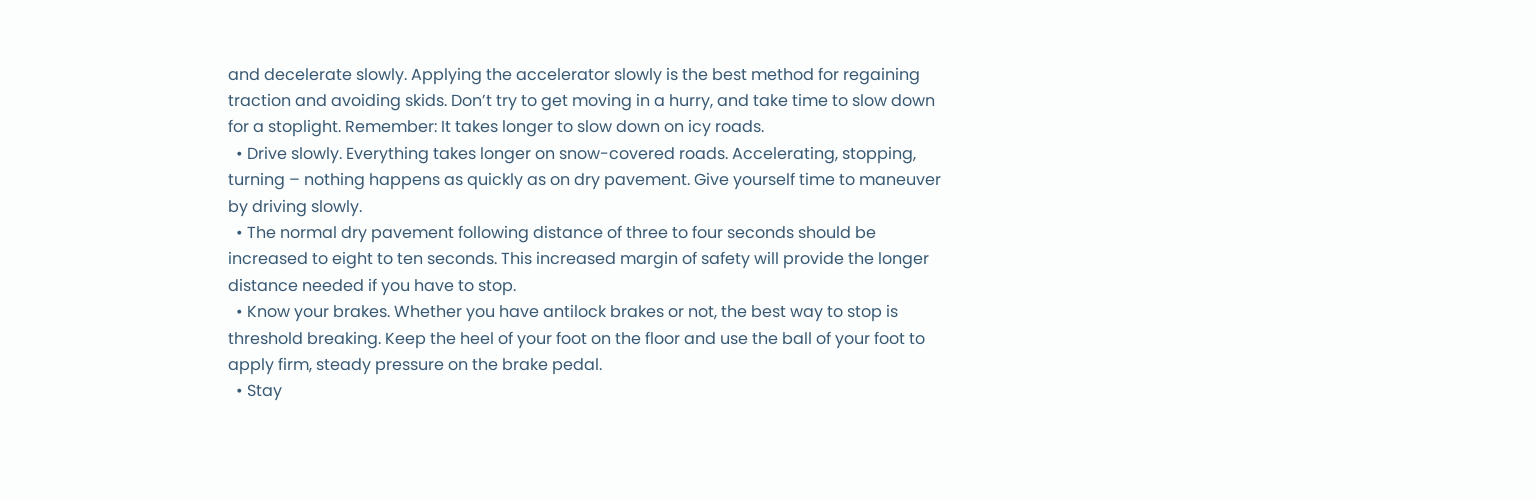and decelerate slowly. Applying the accelerator slowly is the best method for regaining traction and avoiding skids. Don’t try to get moving in a hurry, and take time to slow down for a stoplight. Remember: It takes longer to slow down on icy roads.
  • Drive slowly. Everything takes longer on snow-covered roads. Accelerating, stopping, turning – nothing happens as quickly as on dry pavement. Give yourself time to maneuver by driving slowly.
  • The normal dry pavement following distance of three to four seconds should be increased to eight to ten seconds. This increased margin of safety will provide the longer distance needed if you have to stop.
  • Know your brakes. Whether you have antilock brakes or not, the best way to stop is threshold breaking. Keep the heel of your foot on the floor and use the ball of your foot to apply firm, steady pressure on the brake pedal.
  • Stay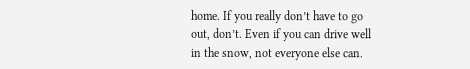home. If you really don’t have to go out, don’t. Even if you can drive well in the snow, not everyone else can.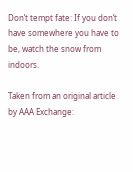Don’t tempt fate: If you don’t have somewhere you have to be, watch the snow from indoors.

Taken from an original article by AAA Exchange: